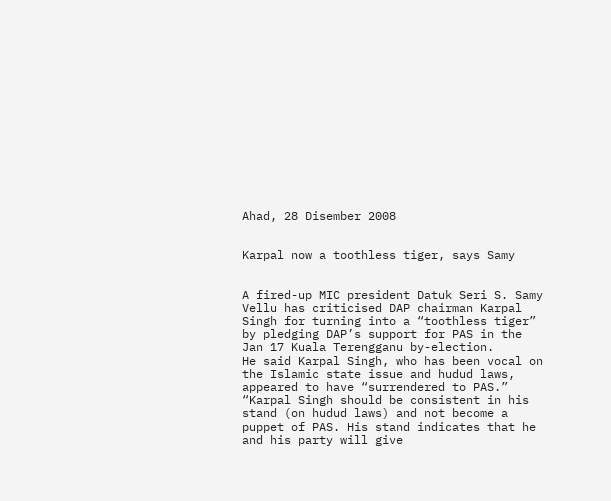Ahad, 28 Disember 2008


Karpal now a toothless tiger, says Samy


A fired-up MIC president Datuk Seri S. Samy Vellu has criticised DAP chairman Karpal Singh for turning into a “toothless tiger” by pledging DAP’s support for PAS in the Jan 17 Kuala Terengganu by-election.
He said Karpal Singh, who has been vocal on the Islamic state issue and hudud laws, appeared to have “surrendered to PAS.”
“Karpal Singh should be consistent in his stand (on hudud laws) and not become a puppet of PAS. His stand indicates that he and his party will give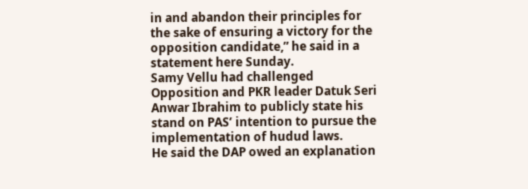in and abandon their principles for the sake of ensuring a victory for the opposition candidate,” he said in a statement here Sunday.
Samy Vellu had challenged Opposition and PKR leader Datuk Seri Anwar Ibrahim to publicly state his stand on PAS’ intention to pursue the implementation of hudud laws.
He said the DAP owed an explanation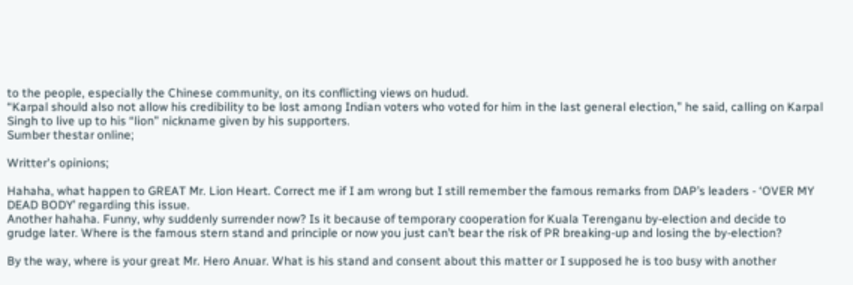to the people, especially the Chinese community, on its conflicting views on hudud.
“Karpal should also not allow his credibility to be lost among Indian voters who voted for him in the last general election,” he said, calling on Karpal Singh to live up to his “lion” nickname given by his supporters.
Sumber thestar online;

Writter's opinions;

Hahaha, what happen to GREAT Mr. Lion Heart. Correct me if I am wrong but I still remember the famous remarks from DAP’s leaders - ‘OVER MY DEAD BODY’ regarding this issue.
Another hahaha. Funny, why suddenly surrender now? Is it because of temporary cooperation for Kuala Terenganu by-election and decide to grudge later. Where is the famous stern stand and principle or now you just can’t bear the risk of PR breaking-up and losing the by-election?

By the way, where is your great Mr. Hero Anuar. What is his stand and consent about this matter or I supposed he is too busy with another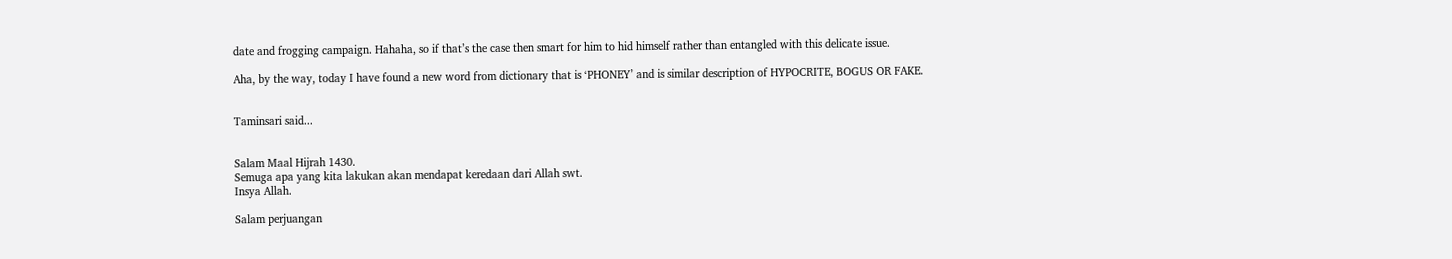date and frogging campaign. Hahaha, so if that’s the case then smart for him to hid himself rather than entangled with this delicate issue.

Aha, by the way, today I have found a new word from dictionary that is ‘PHONEY’ and is similar description of HYPOCRITE, BOGUS OR FAKE.


Taminsari said...


Salam Maal Hijrah 1430.
Semuga apa yang kita lakukan akan mendapat keredaan dari Allah swt.
Insya Allah.

Salam perjuangan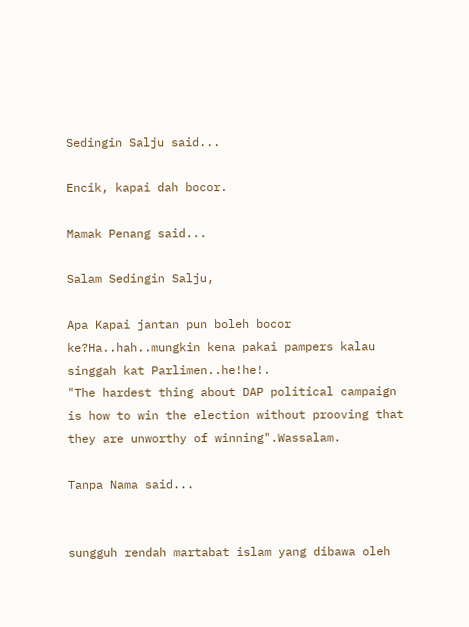Sedingin Salju said...

Encik, kapai dah bocor.

Mamak Penang said...

Salam Sedingin Salju,

Apa Kapai jantan pun boleh bocor ke?Ha..hah..mungkin kena pakai pampers kalau singgah kat Parlimen..he!he!.
"The hardest thing about DAP political campaign is how to win the election without prooving that they are unworthy of winning".Wassalam.

Tanpa Nama said...


sungguh rendah martabat islam yang dibawa oleh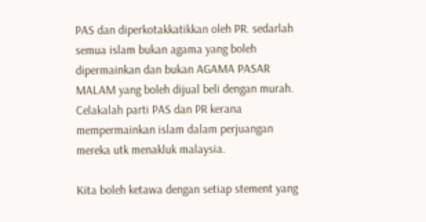PAS dan diperkotakkatikkan oleh PR. sedarlah semua islam bukan agama yang boleh dipermainkan dan bukan AGAMA PASAR MALAM yang boleh dijual beli dengan murah. Celakalah parti PAS dan PR kerana mempermainkan islam dalam perjuangan mereka utk menakluk malaysia.

Kita boleh ketawa dengan setiap stement yang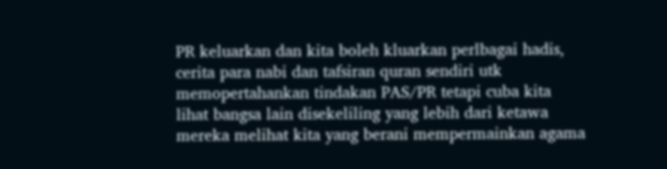PR keluarkan dan kita boleh kluarkan perlbagai hadis, cerita para nabi dan tafsiran quran sendiri utk memopertahankan tindakan PAS/PR tetapi cuba kita lihat bangsa lain disekeliling yang lebih dari ketawa mereka melihat kita yang berani mempermainkan agama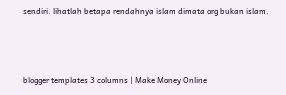sendiri. lihatlah betapa rendahnya islam dimata org bukan islam.



blogger templates 3 columns | Make Money Online